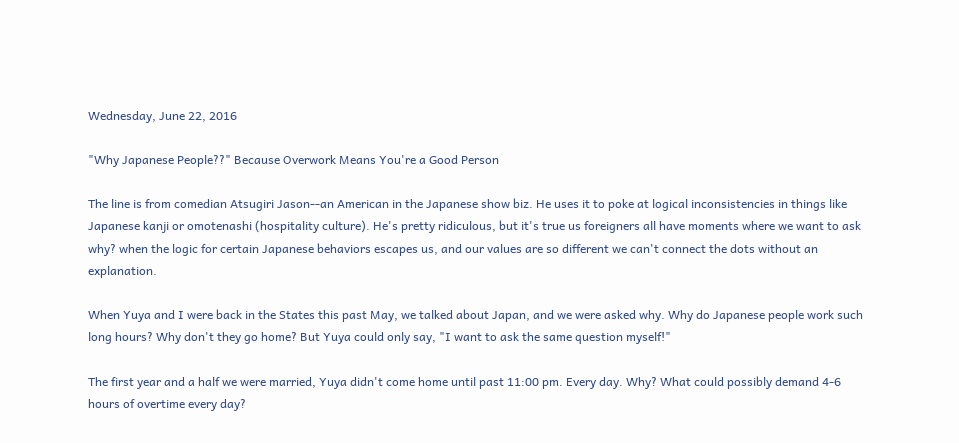Wednesday, June 22, 2016

"Why Japanese People??" Because Overwork Means You're a Good Person

The line is from comedian Atsugiri Jason--an American in the Japanese show biz. He uses it to poke at logical inconsistencies in things like Japanese kanji or omotenashi (hospitality culture). He's pretty ridiculous, but it's true us foreigners all have moments where we want to ask why? when the logic for certain Japanese behaviors escapes us, and our values are so different we can't connect the dots without an explanation.

When Yuya and I were back in the States this past May, we talked about Japan, and we were asked why. Why do Japanese people work such long hours? Why don't they go home? But Yuya could only say, "I want to ask the same question myself!"

The first year and a half we were married, Yuya didn't come home until past 11:00 pm. Every day. Why? What could possibly demand 4-6 hours of overtime every day?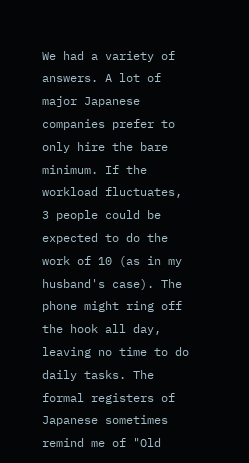We had a variety of answers. A lot of major Japanese companies prefer to only hire the bare minimum. If the workload fluctuates, 3 people could be expected to do the work of 10 (as in my husband's case). The phone might ring off the hook all day, leaving no time to do daily tasks. The formal registers of Japanese sometimes remind me of "Old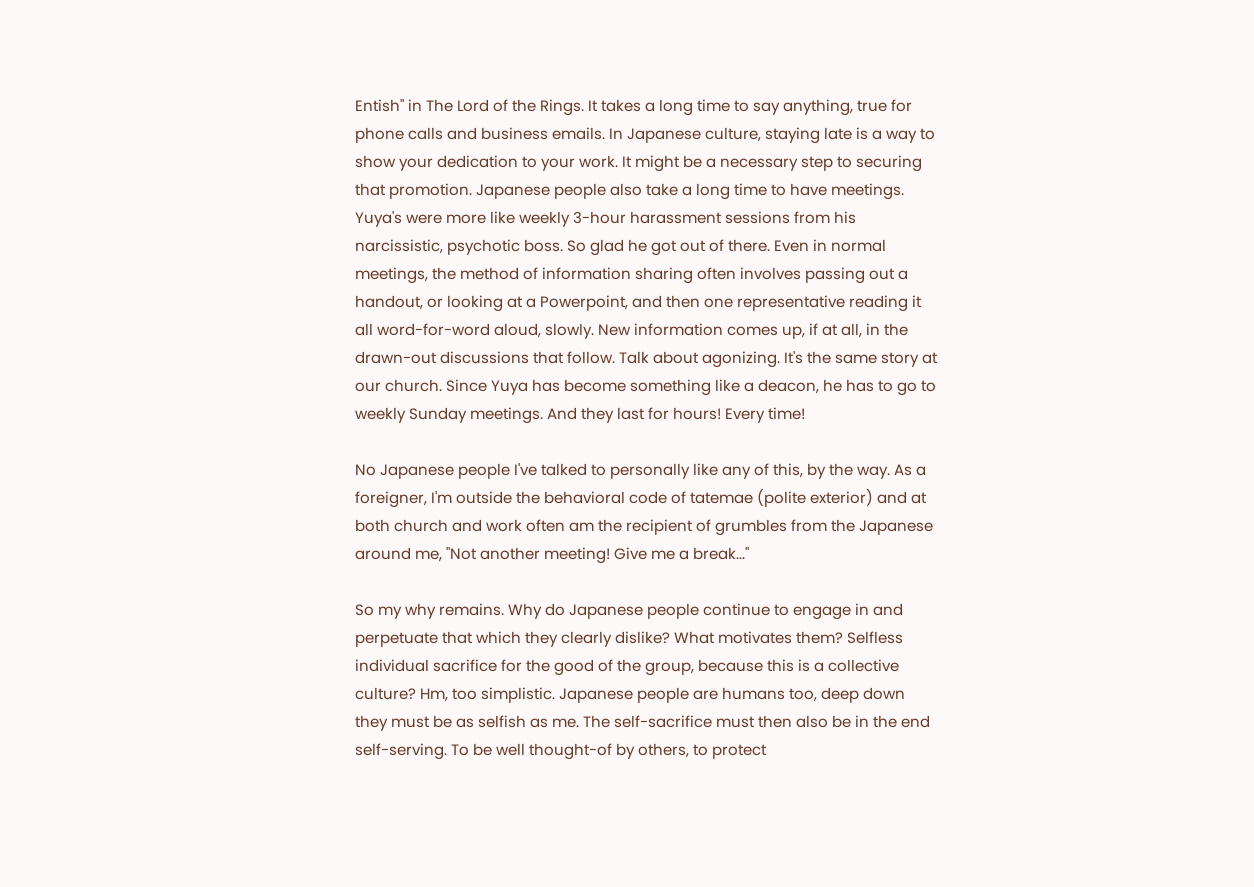Entish" in The Lord of the Rings. It takes a long time to say anything, true for phone calls and business emails. In Japanese culture, staying late is a way to show your dedication to your work. It might be a necessary step to securing that promotion. Japanese people also take a long time to have meetings. Yuya's were more like weekly 3-hour harassment sessions from his narcissistic, psychotic boss. So glad he got out of there. Even in normal meetings, the method of information sharing often involves passing out a handout, or looking at a Powerpoint, and then one representative reading it all word-for-word aloud, slowly. New information comes up, if at all, in the drawn-out discussions that follow. Talk about agonizing. It's the same story at our church. Since Yuya has become something like a deacon, he has to go to weekly Sunday meetings. And they last for hours! Every time!

No Japanese people I've talked to personally like any of this, by the way. As a foreigner, I'm outside the behavioral code of tatemae (polite exterior) and at both church and work often am the recipient of grumbles from the Japanese around me, "Not another meeting! Give me a break..."

So my why remains. Why do Japanese people continue to engage in and perpetuate that which they clearly dislike? What motivates them? Selfless individual sacrifice for the good of the group, because this is a collective culture? Hm, too simplistic. Japanese people are humans too, deep down they must be as selfish as me. The self-sacrifice must then also be in the end self-serving. To be well thought-of by others, to protect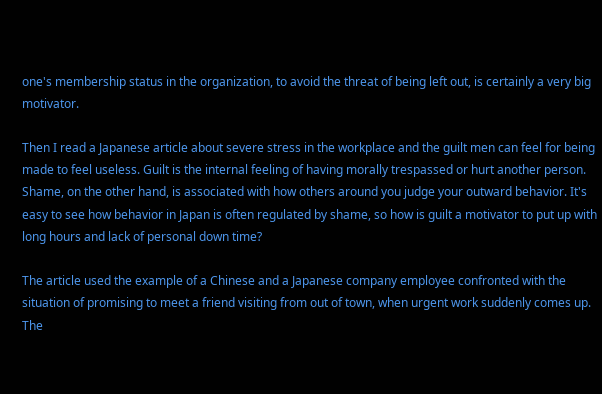one's membership status in the organization, to avoid the threat of being left out, is certainly a very big motivator.

Then I read a Japanese article about severe stress in the workplace and the guilt men can feel for being made to feel useless. Guilt is the internal feeling of having morally trespassed or hurt another person. Shame, on the other hand, is associated with how others around you judge your outward behavior. It's easy to see how behavior in Japan is often regulated by shame, so how is guilt a motivator to put up with long hours and lack of personal down time?

The article used the example of a Chinese and a Japanese company employee confronted with the situation of promising to meet a friend visiting from out of town, when urgent work suddenly comes up. The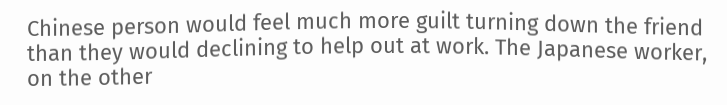Chinese person would feel much more guilt turning down the friend than they would declining to help out at work. The Japanese worker, on the other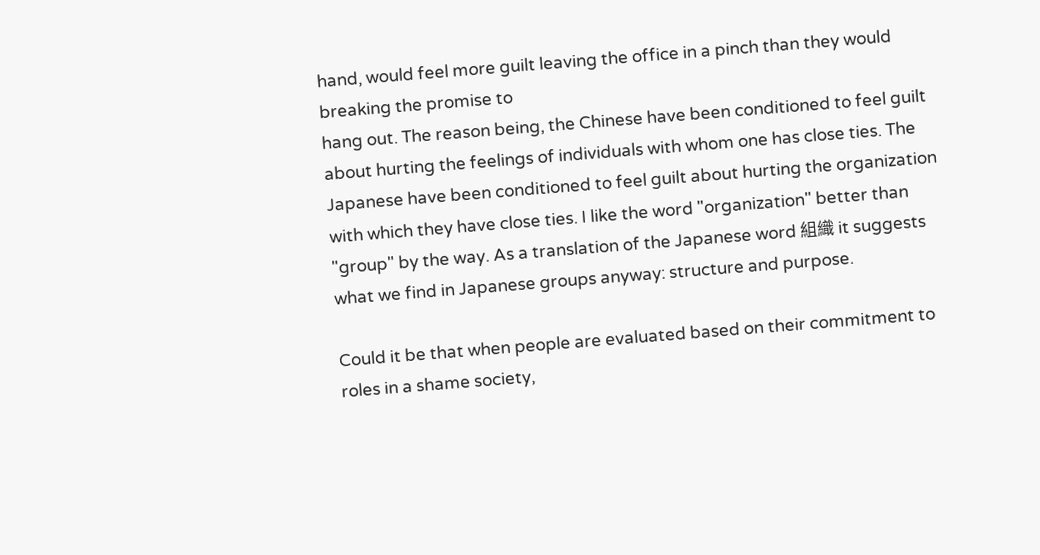hand, would feel more guilt leaving the office in a pinch than they would breaking the promise to
hang out. The reason being, the Chinese have been conditioned to feel guilt about hurting the feelings of individuals with whom one has close ties. The Japanese have been conditioned to feel guilt about hurting the organization with which they have close ties. I like the word "organization" better than "group" by the way. As a translation of the Japanese word 組織 it suggests what we find in Japanese groups anyway: structure and purpose.

Could it be that when people are evaluated based on their commitment to roles in a shame society,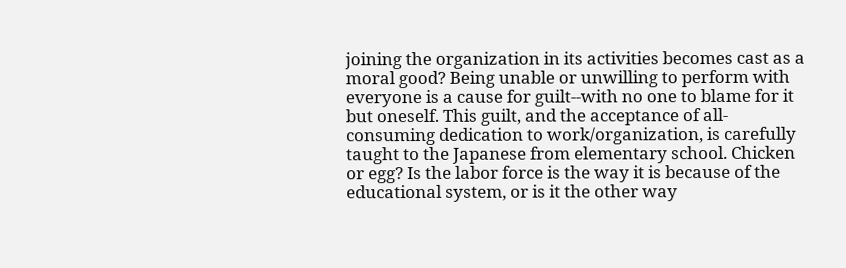joining the organization in its activities becomes cast as a moral good? Being unable or unwilling to perform with everyone is a cause for guilt--with no one to blame for it but oneself. This guilt, and the acceptance of all-consuming dedication to work/organization, is carefully taught to the Japanese from elementary school. Chicken or egg? Is the labor force is the way it is because of the educational system, or is it the other way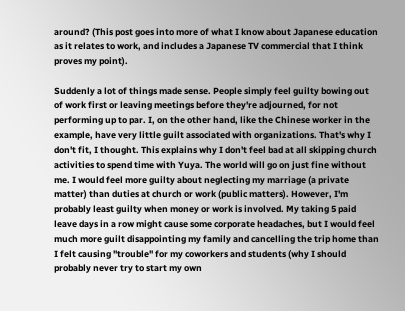around? (This post goes into more of what I know about Japanese education as it relates to work, and includes a Japanese TV commercial that I think proves my point).

Suddenly a lot of things made sense. People simply feel guilty bowing out of work first or leaving meetings before they're adjourned, for not performing up to par. I, on the other hand, like the Chinese worker in the example, have very little guilt associated with organizations. That's why I don't fit, I thought. This explains why I don't feel bad at all skipping church activities to spend time with Yuya. The world will go on just fine without me. I would feel more guilty about neglecting my marriage (a private matter) than duties at church or work (public matters). However, I'm probably least guilty when money or work is involved. My taking 5 paid leave days in a row might cause some corporate headaches, but I would feel much more guilt disappointing my family and cancelling the trip home than I felt causing "trouble" for my coworkers and students (why I should probably never try to start my own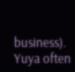business). Yuya often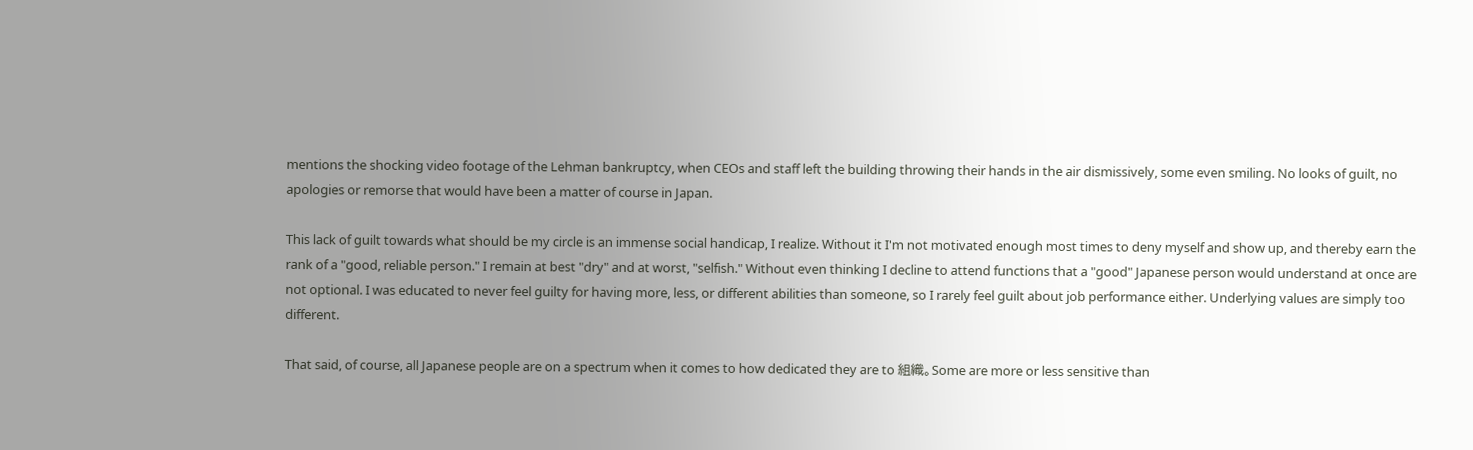mentions the shocking video footage of the Lehman bankruptcy, when CEOs and staff left the building throwing their hands in the air dismissively, some even smiling. No looks of guilt, no apologies or remorse that would have been a matter of course in Japan.

This lack of guilt towards what should be my circle is an immense social handicap, I realize. Without it I'm not motivated enough most times to deny myself and show up, and thereby earn the rank of a "good, reliable person." I remain at best "dry" and at worst, "selfish." Without even thinking I decline to attend functions that a "good" Japanese person would understand at once are not optional. I was educated to never feel guilty for having more, less, or different abilities than someone, so I rarely feel guilt about job performance either. Underlying values are simply too different.

That said, of course, all Japanese people are on a spectrum when it comes to how dedicated they are to 組織。Some are more or less sensitive than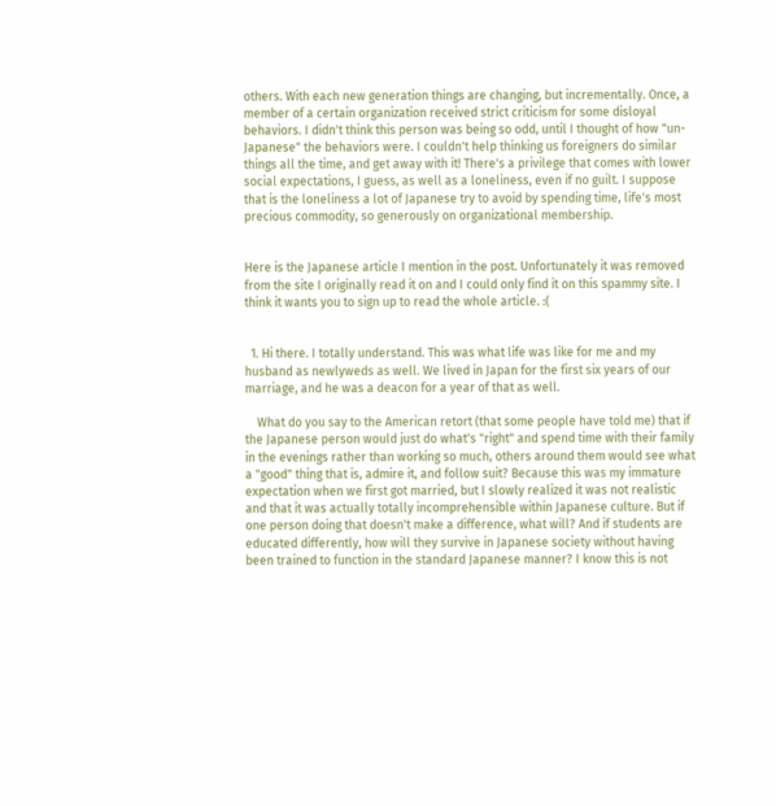others. With each new generation things are changing, but incrementally. Once, a member of a certain organization received strict criticism for some disloyal behaviors. I didn't think this person was being so odd, until I thought of how "un-Japanese" the behaviors were. I couldn't help thinking us foreigners do similar things all the time, and get away with it! There's a privilege that comes with lower social expectations, I guess, as well as a loneliness, even if no guilt. I suppose that is the loneliness a lot of Japanese try to avoid by spending time, life's most precious commodity, so generously on organizational membership.


Here is the Japanese article I mention in the post. Unfortunately it was removed from the site I originally read it on and I could only find it on this spammy site. I think it wants you to sign up to read the whole article. :(


  1. Hi there. I totally understand. This was what life was like for me and my husband as newlyweds as well. We lived in Japan for the first six years of our marriage, and he was a deacon for a year of that as well.

    What do you say to the American retort (that some people have told me) that if the Japanese person would just do what's "right" and spend time with their family in the evenings rather than working so much, others around them would see what a "good" thing that is, admire it, and follow suit? Because this was my immature expectation when we first got married, but I slowly realized it was not realistic and that it was actually totally incomprehensible within Japanese culture. But if one person doing that doesn't make a difference, what will? And if students are educated differently, how will they survive in Japanese society without having been trained to function in the standard Japanese manner? I know this is not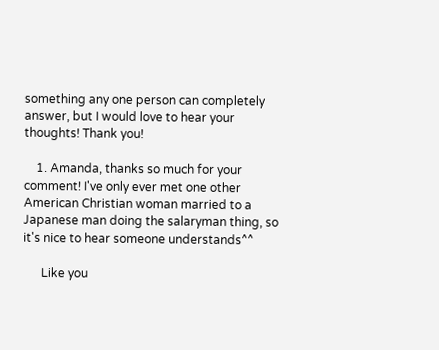something any one person can completely answer, but I would love to hear your thoughts! Thank you!

    1. Amanda, thanks so much for your comment! I've only ever met one other American Christian woman married to a Japanese man doing the salaryman thing, so it's nice to hear someone understands^^

      Like you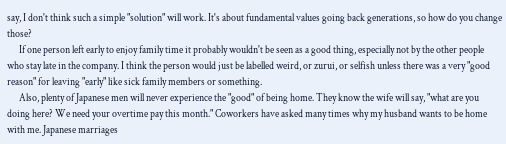say, I don't think such a simple "solution" will work. It's about fundamental values going back generations, so how do you change those?
      If one person left early to enjoy family time it probably wouldn't be seen as a good thing, especially not by the other people who stay late in the company. I think the person would just be labelled weird, or zurui, or selfish unless there was a very "good reason" for leaving "early" like sick family members or something.
      Also, plenty of Japanese men will never experience the "good" of being home. They know the wife will say, "what are you doing here? We need your overtime pay this month." Coworkers have asked many times why my husband wants to be home with me. Japanese marriages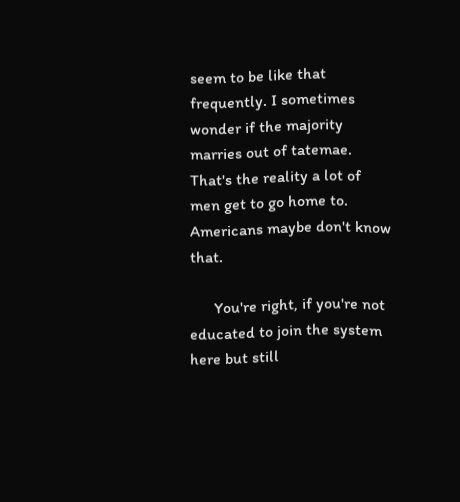seem to be like that frequently. I sometimes wonder if the majority marries out of tatemae. That's the reality a lot of men get to go home to. Americans maybe don't know that.

      You're right, if you're not educated to join the system here but still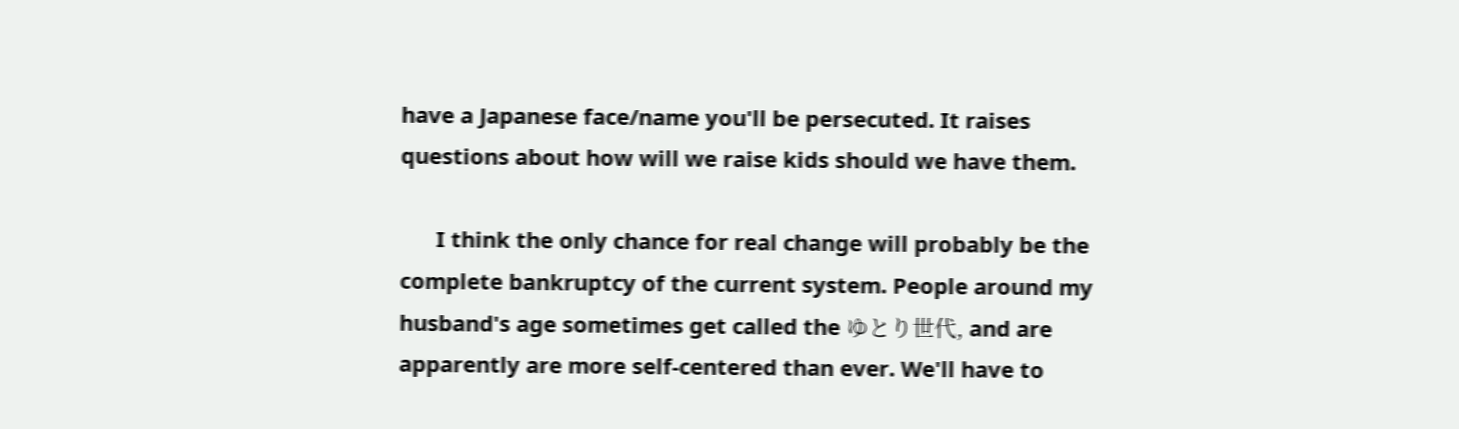have a Japanese face/name you'll be persecuted. It raises questions about how will we raise kids should we have them.

      I think the only chance for real change will probably be the complete bankruptcy of the current system. People around my husband's age sometimes get called the ゆとり世代, and are apparently are more self-centered than ever. We'll have to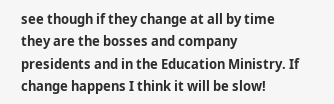see though if they change at all by time they are the bosses and company presidents and in the Education Ministry. If change happens I think it will be slow!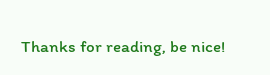Thanks for reading, be nice!